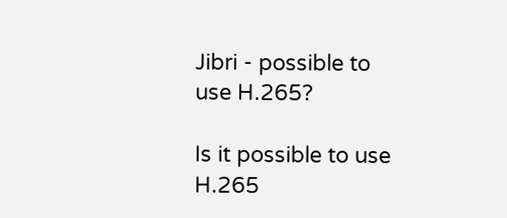Jibri - possible to use H.265?

Is it possible to use H.265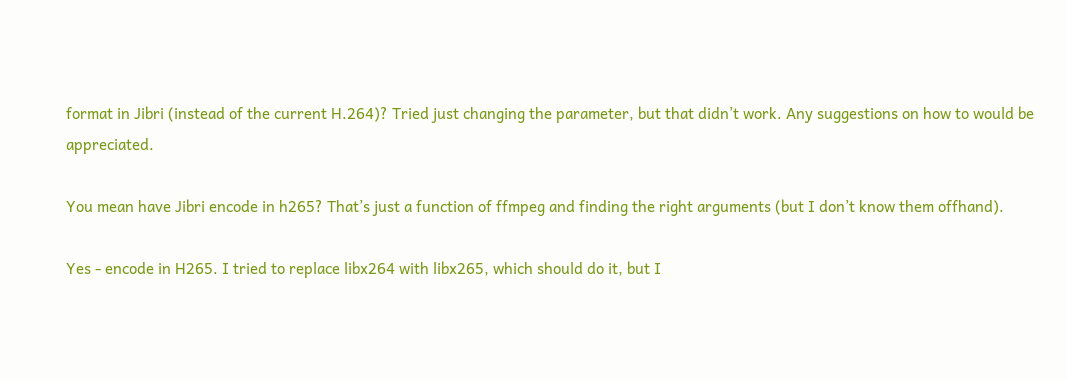format in Jibri (instead of the current H.264)? Tried just changing the parameter, but that didn’t work. Any suggestions on how to would be appreciated.

You mean have Jibri encode in h265? That’s just a function of ffmpeg and finding the right arguments (but I don’t know them offhand).

Yes - encode in H265. I tried to replace libx264 with libx265, which should do it, but I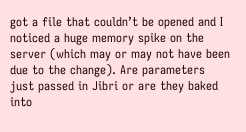got a file that couldn’t be opened and I noticed a huge memory spike on the server (which may or may not have been due to the change). Are parameters just passed in Jibri or are they baked into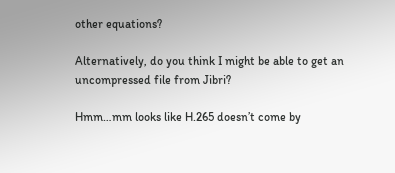other equations?

Alternatively, do you think I might be able to get an uncompressed file from Jibri?

Hmm…mm looks like H.265 doesn’t come by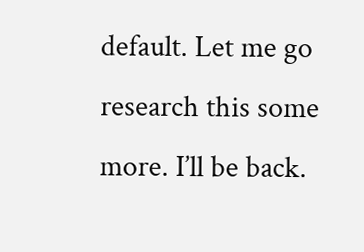default. Let me go research this some more. I’ll be back.